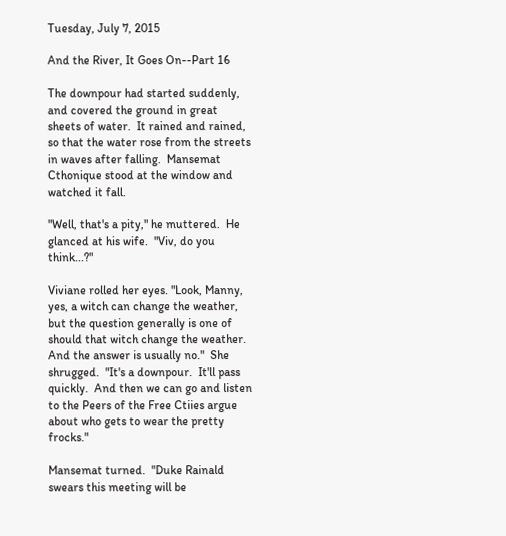Tuesday, July 7, 2015

And the River, It Goes On--Part 16

The downpour had started suddenly, and covered the ground in great sheets of water.  It rained and rained, so that the water rose from the streets in waves after falling.  Mansemat Cthonique stood at the window and watched it fall.

"Well, that's a pity," he muttered.  He glanced at his wife.  "Viv, do you think...?"

Viviane rolled her eyes. "Look, Manny, yes, a witch can change the weather, but the question generally is one of should that witch change the weather.  And the answer is usually no."  She shrugged.  "It's a downpour.  It'll pass quickly.  And then we can go and listen to the Peers of the Free Ctiies argue about who gets to wear the pretty frocks."

Mansemat turned.  "Duke Rainald swears this meeting will be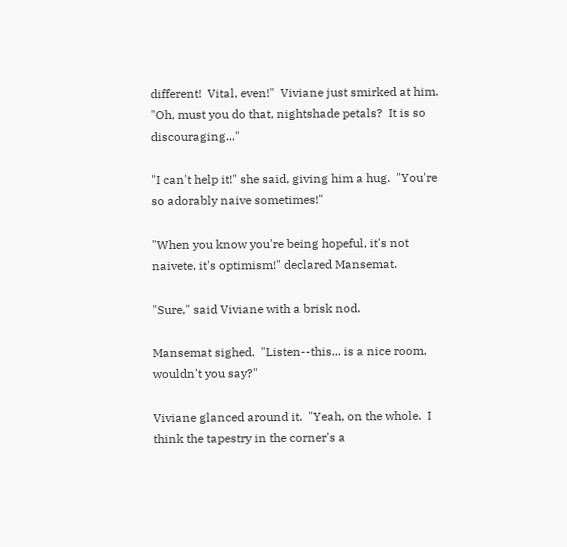different!  Vital, even!"  Viviane just smirked at him.  "Oh, must you do that, nightshade petals?  It is so discouraging..."

"I can't help it!" she said, giving him a hug.  "You're so adorably naive sometimes!"

"When you know you're being hopeful, it's not naivete, it's optimism!" declared Mansemat.

"Sure," said Viviane with a brisk nod.

Mansemat sighed.  "Listen--this... is a nice room, wouldn't you say?"

Viviane glanced around it.  "Yeah, on the whole.  I think the tapestry in the corner's a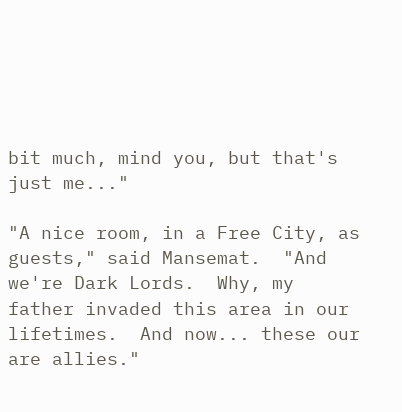bit much, mind you, but that's just me..."

"A nice room, in a Free City, as guests," said Mansemat.  "And we're Dark Lords.  Why, my father invaded this area in our lifetimes.  And now... these our are allies."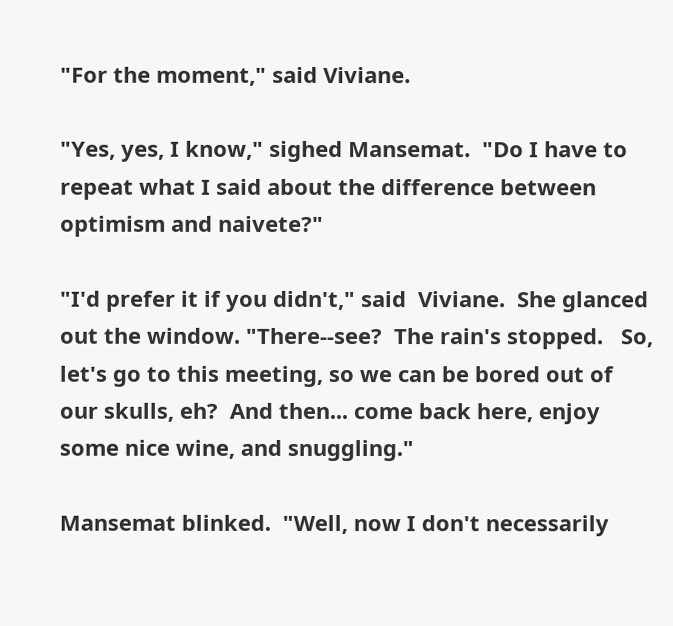"For the moment," said Viviane.

"Yes, yes, I know," sighed Mansemat.  "Do I have to repeat what I said about the difference between optimism and naivete?"

"I'd prefer it if you didn't," said  Viviane.  She glanced out the window. "There--see?  The rain's stopped.   So, let's go to this meeting, so we can be bored out of our skulls, eh?  And then... come back here, enjoy some nice wine, and snuggling."

Mansemat blinked.  "Well, now I don't necessarily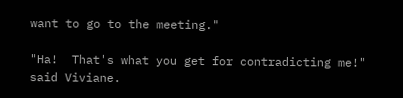want to go to the meeting."

"Ha!  That's what you get for contradicting me!" said Viviane.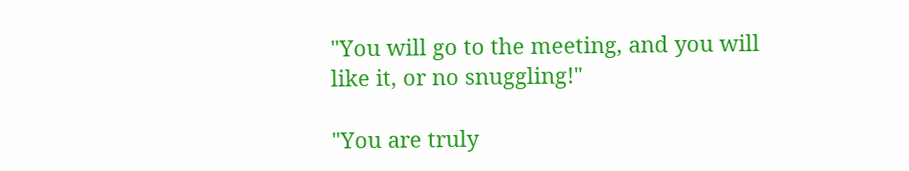"You will go to the meeting, and you will like it, or no snuggling!"

"You are truly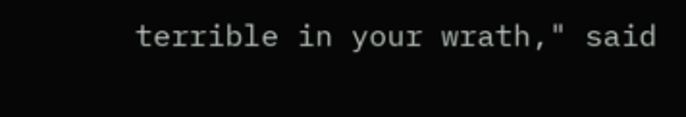terrible in your wrath," said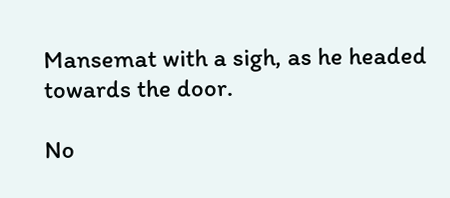Mansemat with a sigh, as he headed towards the door.

No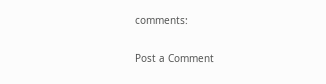comments:

Post a Comment